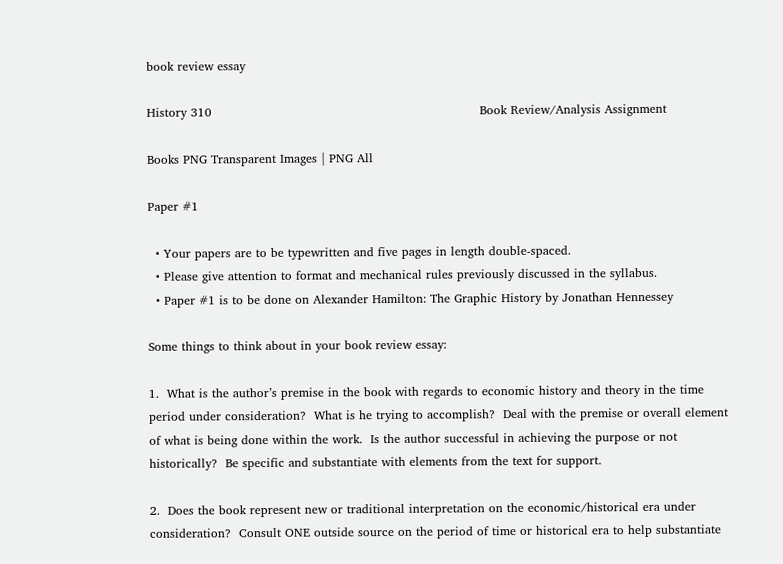book review essay

History 310                                                                   Book Review/Analysis Assignment

Books PNG Transparent Images | PNG All

Paper #1

  • Your papers are to be typewritten and five pages in length double-spaced.
  • Please give attention to format and mechanical rules previously discussed in the syllabus.
  • Paper #1 is to be done on Alexander Hamilton: The Graphic History by Jonathan Hennessey

Some things to think about in your book review essay:

1.  What is the author’s premise in the book with regards to economic history and theory in the time period under consideration?  What is he trying to accomplish?  Deal with the premise or overall element of what is being done within the work.  Is the author successful in achieving the purpose or not historically?  Be specific and substantiate with elements from the text for support.

2.  Does the book represent new or traditional interpretation on the economic/historical era under consideration?  Consult ONE outside source on the period of time or historical era to help substantiate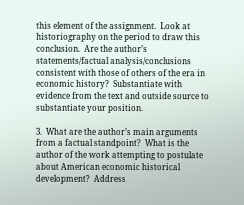this element of the assignment.  Look at historiography on the period to draw this conclusion.  Are the author’s statements/factual analysis/conclusions consistent with those of others of the era in economic history?  Substantiate with evidence from the text and outside source to substantiate your position.

3.  What are the author’s main arguments from a factual standpoint?  What is the author of the work attempting to postulate about American economic historical development?  Address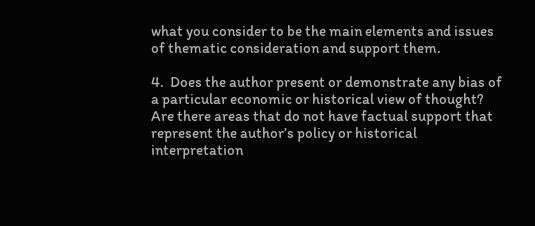what you consider to be the main elements and issues of thematic consideration and support them.

4.  Does the author present or demonstrate any bias of a particular economic or historical view of thought?  Are there areas that do not have factual support that represent the author’s policy or historical interpretation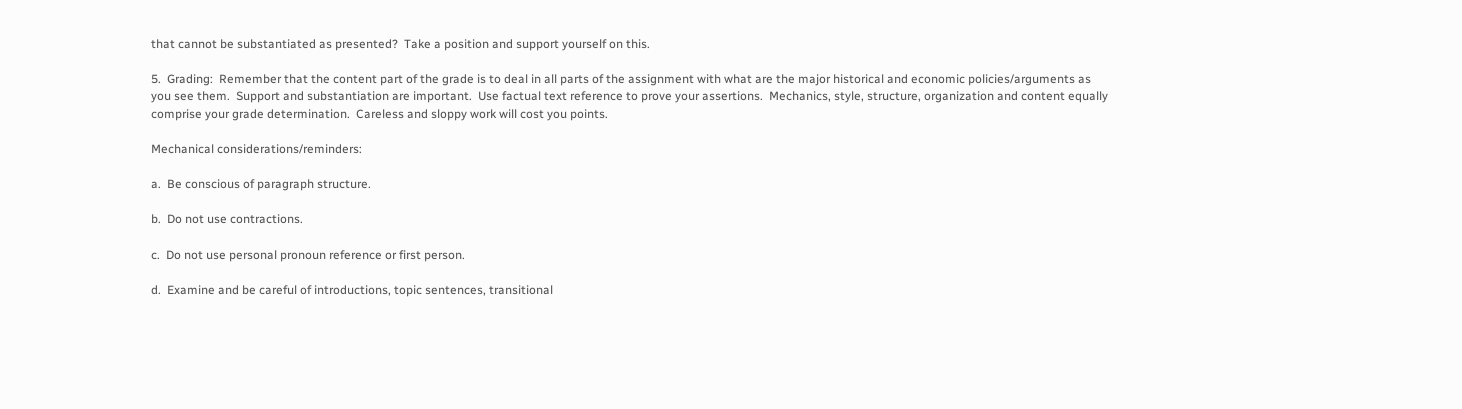that cannot be substantiated as presented?  Take a position and support yourself on this.

5.  Grading:  Remember that the content part of the grade is to deal in all parts of the assignment with what are the major historical and economic policies/arguments as you see them.  Support and substantiation are important.  Use factual text reference to prove your assertions.  Mechanics, style, structure, organization and content equally comprise your grade determination.  Careless and sloppy work will cost you points.

Mechanical considerations/reminders:

a.  Be conscious of paragraph structure.

b.  Do not use contractions.

c.  Do not use personal pronoun reference or first person.

d.  Examine and be careful of introductions, topic sentences, transitional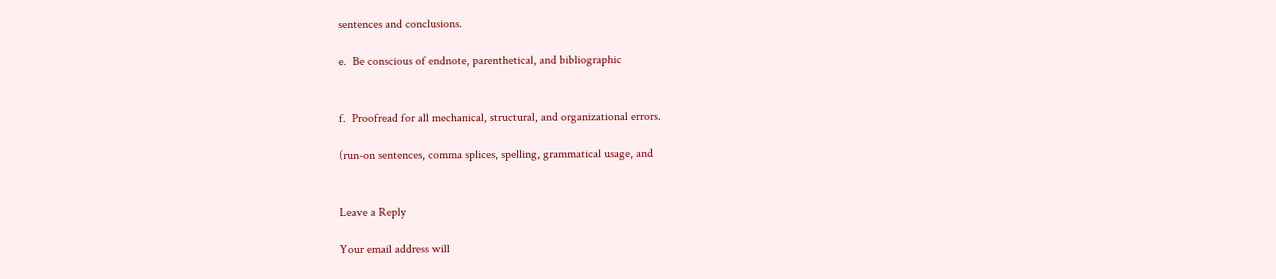sentences and conclusions.

e.  Be conscious of endnote, parenthetical, and bibliographic


f.  Proofread for all mechanical, structural, and organizational errors.

(run-on sentences, comma splices, spelling, grammatical usage, and


Leave a Reply

Your email address will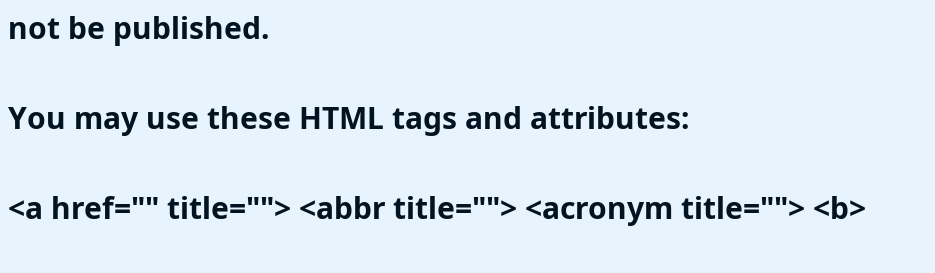not be published.

You may use these HTML tags and attributes:

<a href="" title=""> <abbr title=""> <acronym title=""> <b>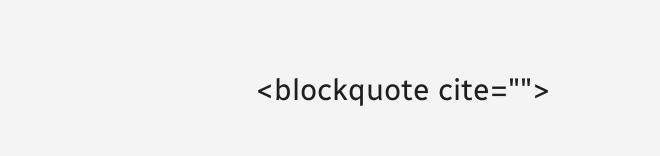<blockquote cite="">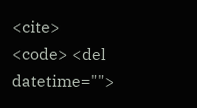<cite> <code> <del datetime="">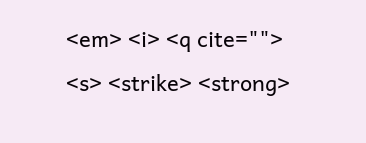<em> <i> <q cite=""> <s> <strike> <strong>